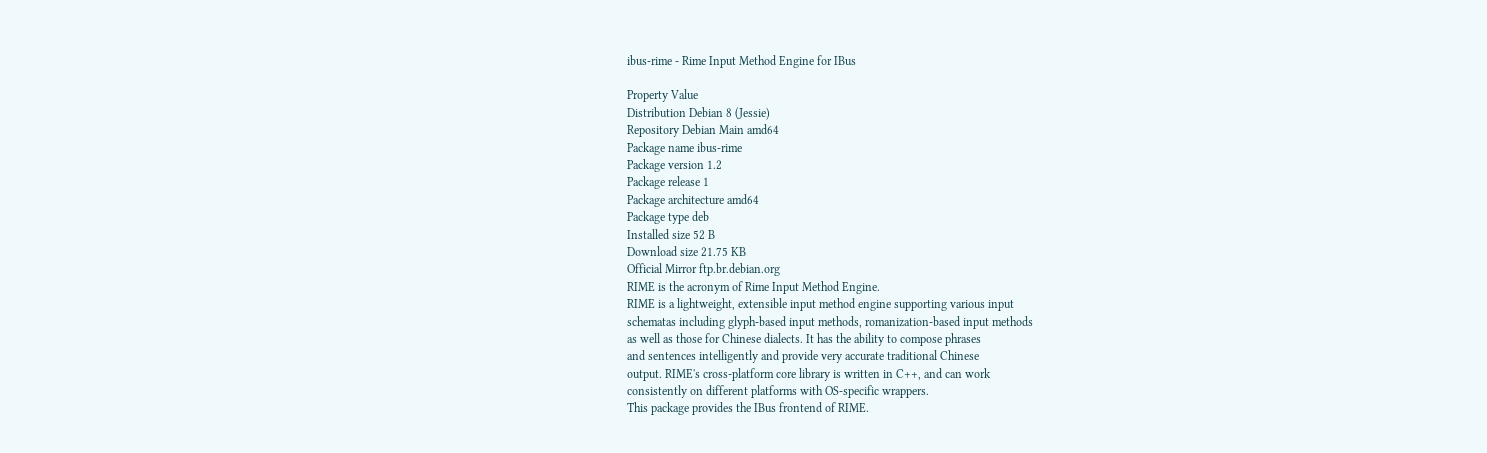ibus-rime - Rime Input Method Engine for IBus

Property Value
Distribution Debian 8 (Jessie)
Repository Debian Main amd64
Package name ibus-rime
Package version 1.2
Package release 1
Package architecture amd64
Package type deb
Installed size 52 B
Download size 21.75 KB
Official Mirror ftp.br.debian.org
RIME is the acronym of Rime Input Method Engine.
RIME is a lightweight, extensible input method engine supporting various input
schematas including glyph-based input methods, romanization-based input methods
as well as those for Chinese dialects. It has the ability to compose phrases
and sentences intelligently and provide very accurate traditional Chinese
output. RIME's cross-platform core library is written in C++, and can work
consistently on different platforms with OS-specific wrappers.
This package provides the IBus frontend of RIME.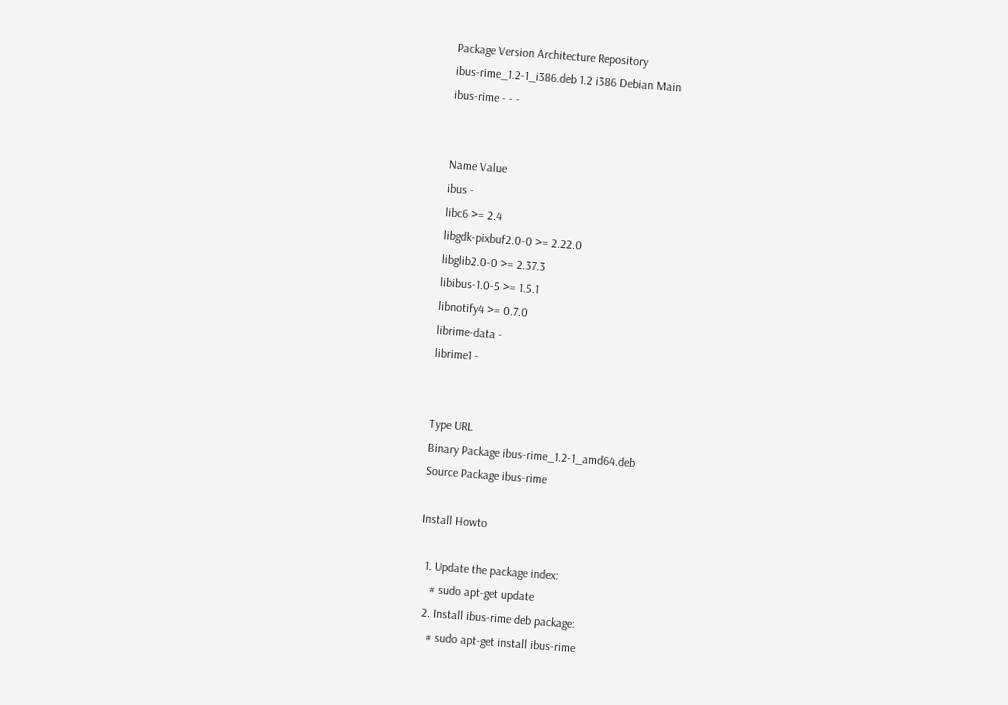Package Version Architecture Repository
ibus-rime_1.2-1_i386.deb 1.2 i386 Debian Main
ibus-rime - - -


Name Value
ibus -
libc6 >= 2.4
libgdk-pixbuf2.0-0 >= 2.22.0
libglib2.0-0 >= 2.37.3
libibus-1.0-5 >= 1.5.1
libnotify4 >= 0.7.0
librime-data -
librime1 -


Type URL
Binary Package ibus-rime_1.2-1_amd64.deb
Source Package ibus-rime

Install Howto

  1. Update the package index:
    # sudo apt-get update
  2. Install ibus-rime deb package:
    # sudo apt-get install ibus-rime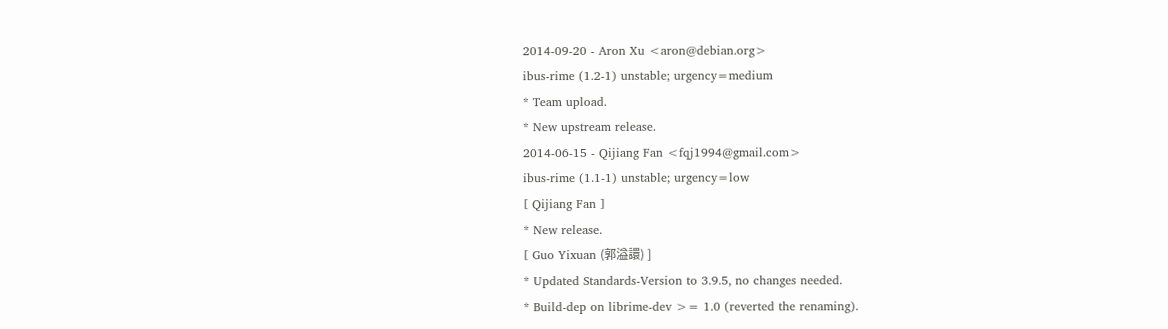2014-09-20 - Aron Xu <aron@debian.org>
ibus-rime (1.2-1) unstable; urgency=medium
* Team upload.
* New upstream release.
2014-06-15 - Qijiang Fan <fqj1994@gmail.com>
ibus-rime (1.1-1) unstable; urgency=low
[ Qijiang Fan ]
* New release.
[ Guo Yixuan (郭溢譞) ]
* Updated Standards-Version to 3.9.5, no changes needed.
* Build-dep on librime-dev >= 1.0 (reverted the renaming).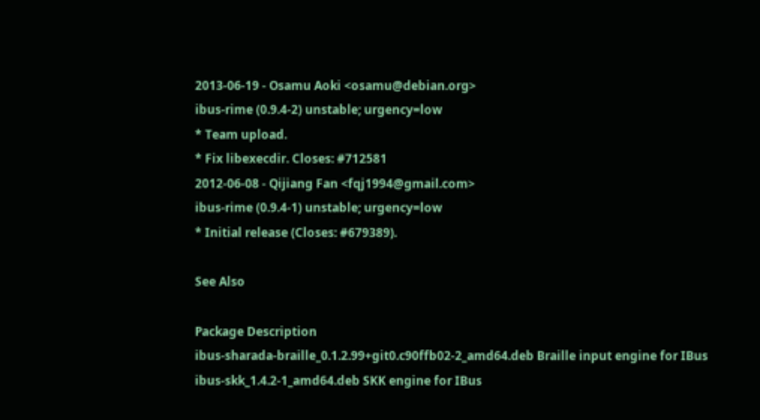2013-06-19 - Osamu Aoki <osamu@debian.org>
ibus-rime (0.9.4-2) unstable; urgency=low
* Team upload.
* Fix libexecdir. Closes: #712581
2012-06-08 - Qijiang Fan <fqj1994@gmail.com>
ibus-rime (0.9.4-1) unstable; urgency=low
* Initial release (Closes: #679389).

See Also

Package Description
ibus-sharada-braille_0.1.2.99+git0.c90ffb02-2_amd64.deb Braille input engine for IBus
ibus-skk_1.4.2-1_amd64.deb SKK engine for IBus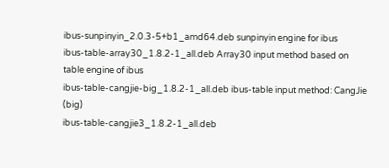ibus-sunpinyin_2.0.3-5+b1_amd64.deb sunpinyin engine for ibus
ibus-table-array30_1.8.2-1_all.deb Array30 input method based on table engine of ibus
ibus-table-cangjie-big_1.8.2-1_all.deb ibus-table input method: CangJie (big)
ibus-table-cangjie3_1.8.2-1_all.deb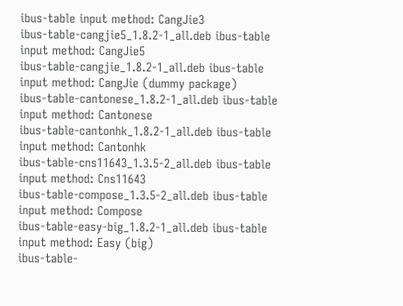ibus-table input method: CangJie3
ibus-table-cangjie5_1.8.2-1_all.deb ibus-table input method: CangJie5
ibus-table-cangjie_1.8.2-1_all.deb ibus-table input method: CangJie (dummy package)
ibus-table-cantonese_1.8.2-1_all.deb ibus-table input method: Cantonese
ibus-table-cantonhk_1.8.2-1_all.deb ibus-table input method: Cantonhk
ibus-table-cns11643_1.3.5-2_all.deb ibus-table input method: Cns11643
ibus-table-compose_1.3.5-2_all.deb ibus-table input method: Compose
ibus-table-easy-big_1.8.2-1_all.deb ibus-table input method: Easy (big)
ibus-table-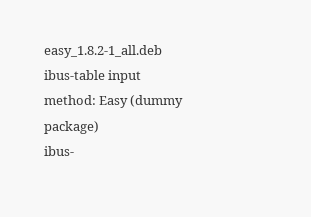easy_1.8.2-1_all.deb ibus-table input method: Easy (dummy package)
ibus-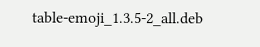table-emoji_1.3.5-2_all.deb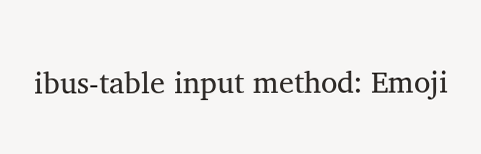ibus-table input method: Emoji